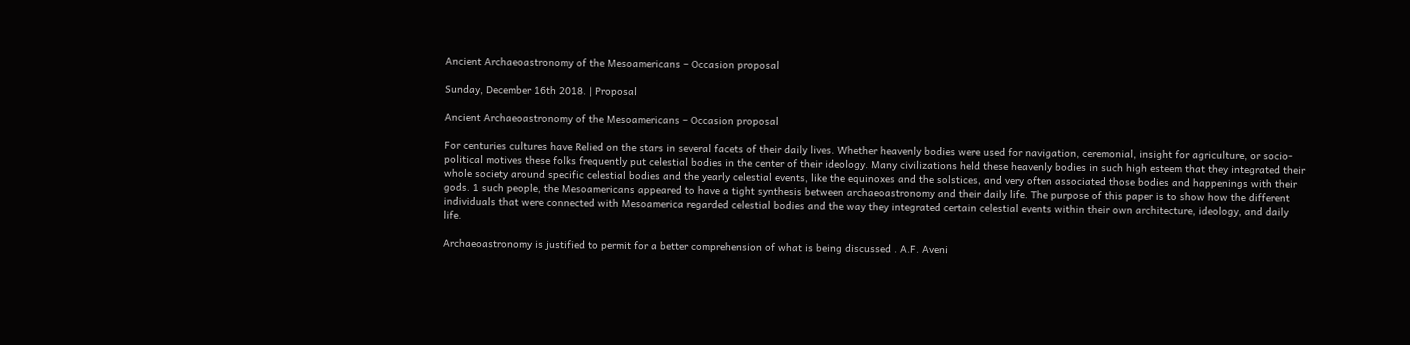Ancient Archaeoastronomy of the Mesoamericans – Occasion proposal

Sunday, December 16th 2018. | Proposal

Ancient Archaeoastronomy of the Mesoamericans – Occasion proposal

For centuries cultures have Relied on the stars in several facets of their daily lives. Whether heavenly bodies were used for navigation, ceremonial, insight for agriculture, or socio-political motives these folks frequently put celestial bodies in the center of their ideology. Many civilizations held these heavenly bodies in such high esteem that they integrated their whole society around specific celestial bodies and the yearly celestial events, like the equinoxes and the solstices, and very often associated those bodies and happenings with their gods. 1 such people, the Mesoamericans appeared to have a tight synthesis between archaeoastronomy and their daily life. The purpose of this paper is to show how the different individuals that were connected with Mesoamerica regarded celestial bodies and the way they integrated certain celestial events within their own architecture, ideology, and daily life.

Archaeoastronomy is justified to permit for a better comprehension of what is being discussed . A.F. Aveni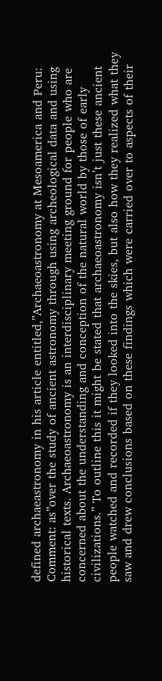defined archaeastronomy in his article entitled,”Archaeoastronomy at Mesoamerica and Peru: Comment: as”over the study of ancient astronomy through using archeological data and using historical texts. Archaeoastronomy is an interdisciplinary meeting ground for people who are concerned about the understanding and conception of the natural world by those of early civilizations.” To outline this it might be stated that archaeoastronomy isn’t just these ancient people watched and recorded if they looked into the skies, but also how they realized what they saw and drew conclusions based on these findings which were carried over to aspects of their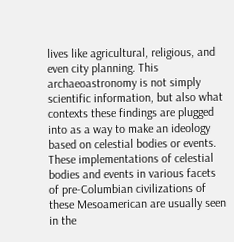lives like agricultural, religious, and even city planning. This archaeoastronomy is not simply scientific information, but also what contexts these findings are plugged into as a way to make an ideology based on celestial bodies or events. These implementations of celestial bodies and events in various facets of pre-Columbian civilizations of these Mesoamerican are usually seen in the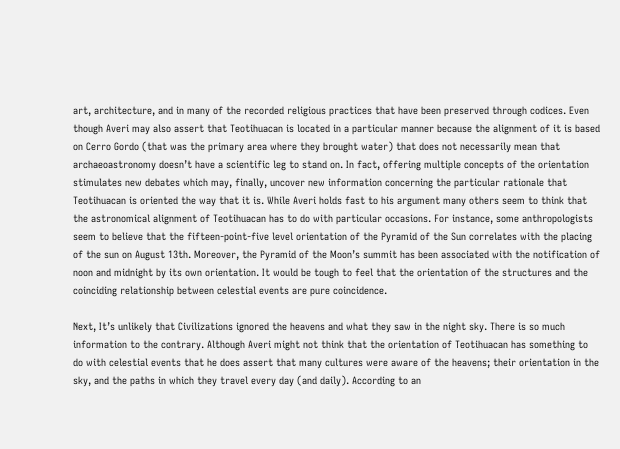art, architecture, and in many of the recorded religious practices that have been preserved through codices. Even though Averi may also assert that Teotihuacan is located in a particular manner because the alignment of it is based on Cerro Gordo (that was the primary area where they brought water) that does not necessarily mean that archaeoastronomy doesn’t have a scientific leg to stand on. In fact, offering multiple concepts of the orientation stimulates new debates which may, finally, uncover new information concerning the particular rationale that Teotihuacan is oriented the way that it is. While Averi holds fast to his argument many others seem to think that the astronomical alignment of Teotihuacan has to do with particular occasions. For instance, some anthropologists seem to believe that the fifteen-point-five level orientation of the Pyramid of the Sun correlates with the placing of the sun on August 13th. Moreover, the Pyramid of the Moon’s summit has been associated with the notification of noon and midnight by its own orientation. It would be tough to feel that the orientation of the structures and the coinciding relationship between celestial events are pure coincidence.

Next, It’s unlikely that Civilizations ignored the heavens and what they saw in the night sky. There is so much information to the contrary. Although Averi might not think that the orientation of Teotihuacan has something to do with celestial events that he does assert that many cultures were aware of the heavens; their orientation in the sky, and the paths in which they travel every day (and daily). According to an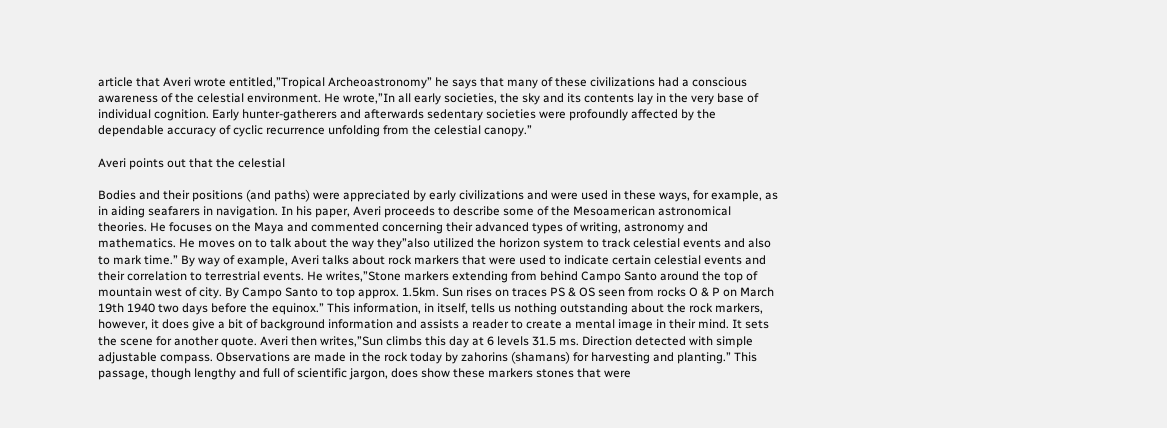article that Averi wrote entitled,”Tropical Archeoastronomy” he says that many of these civilizations had a conscious awareness of the celestial environment. He wrote,”In all early societies, the sky and its contents lay in the very base of individual cognition. Early hunter-gatherers and afterwards sedentary societies were profoundly affected by the dependable accuracy of cyclic recurrence unfolding from the celestial canopy.”

Averi points out that the celestial

Bodies and their positions (and paths) were appreciated by early civilizations and were used in these ways, for example, as in aiding seafarers in navigation. In his paper, Averi proceeds to describe some of the Mesoamerican astronomical theories. He focuses on the Maya and commented concerning their advanced types of writing, astronomy and mathematics. He moves on to talk about the way they”also utilized the horizon system to track celestial events and also to mark time.” By way of example, Averi talks about rock markers that were used to indicate certain celestial events and their correlation to terrestrial events. He writes,”Stone markers extending from behind Campo Santo around the top of mountain west of city. By Campo Santo to top approx. 1.5km. Sun rises on traces PS & OS seen from rocks O & P on March 19th 1940 two days before the equinox.” This information, in itself, tells us nothing outstanding about the rock markers, however, it does give a bit of background information and assists a reader to create a mental image in their mind. It sets the scene for another quote. Averi then writes,”Sun climbs this day at 6 levels 31.5 ms. Direction detected with simple adjustable compass. Observations are made in the rock today by zahorins (shamans) for harvesting and planting.” This passage, though lengthy and full of scientific jargon, does show these markers stones that were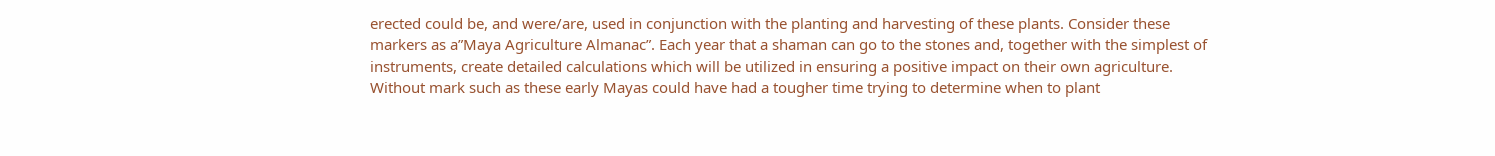erected could be, and were/are, used in conjunction with the planting and harvesting of these plants. Consider these markers as a”Maya Agriculture Almanac”. Each year that a shaman can go to the stones and, together with the simplest of instruments, create detailed calculations which will be utilized in ensuring a positive impact on their own agriculture. Without mark such as these early Mayas could have had a tougher time trying to determine when to plant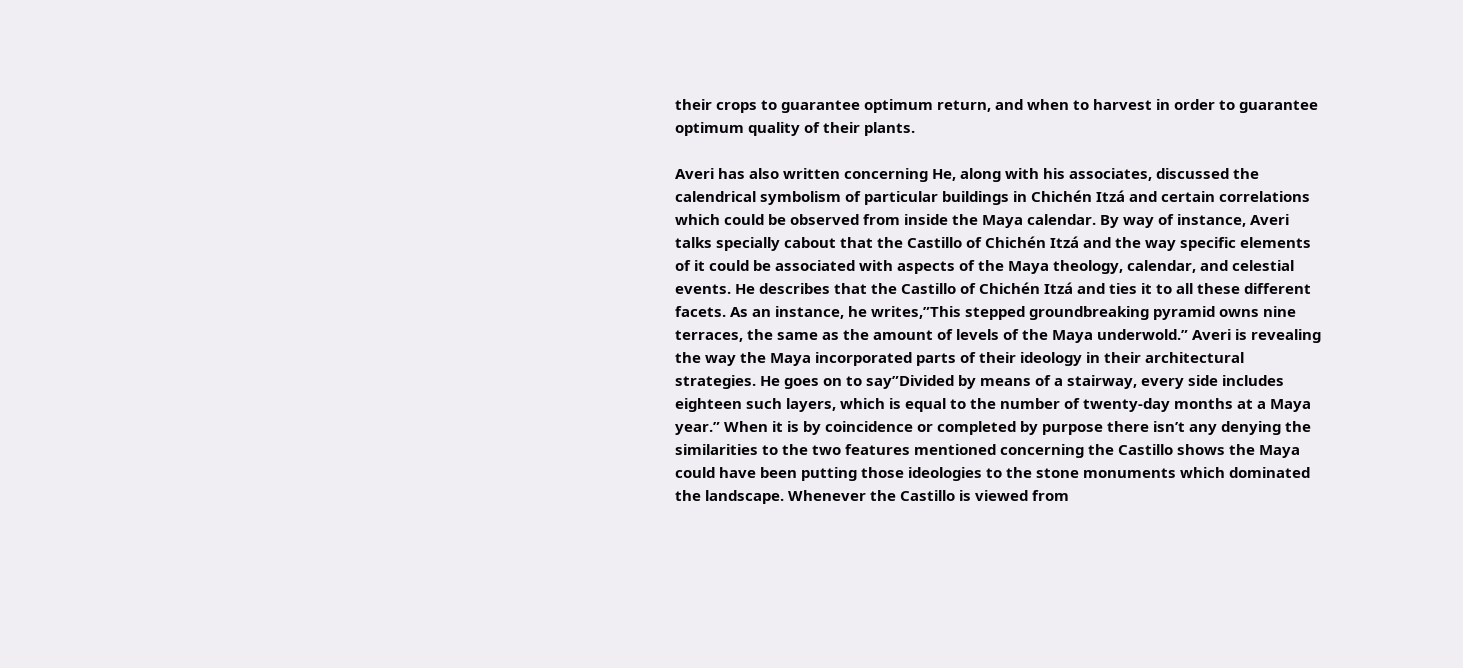their crops to guarantee optimum return, and when to harvest in order to guarantee optimum quality of their plants.

Averi has also written concerning He, along with his associates, discussed the calendrical symbolism of particular buildings in Chichén Itzá and certain correlations which could be observed from inside the Maya calendar. By way of instance, Averi talks specially cabout that the Castillo of Chichén Itzá and the way specific elements of it could be associated with aspects of the Maya theology, calendar, and celestial events. He describes that the Castillo of Chichén Itzá and ties it to all these different facets. As an instance, he writes,”This stepped groundbreaking pyramid owns nine terraces, the same as the amount of levels of the Maya underwold.” Averi is revealing the way the Maya incorporated parts of their ideology in their architectural strategies. He goes on to say”Divided by means of a stairway, every side includes eighteen such layers, which is equal to the number of twenty-day months at a Maya year.” When it is by coincidence or completed by purpose there isn’t any denying the similarities to the two features mentioned concerning the Castillo shows the Maya could have been putting those ideologies to the stone monuments which dominated the landscape. Whenever the Castillo is viewed from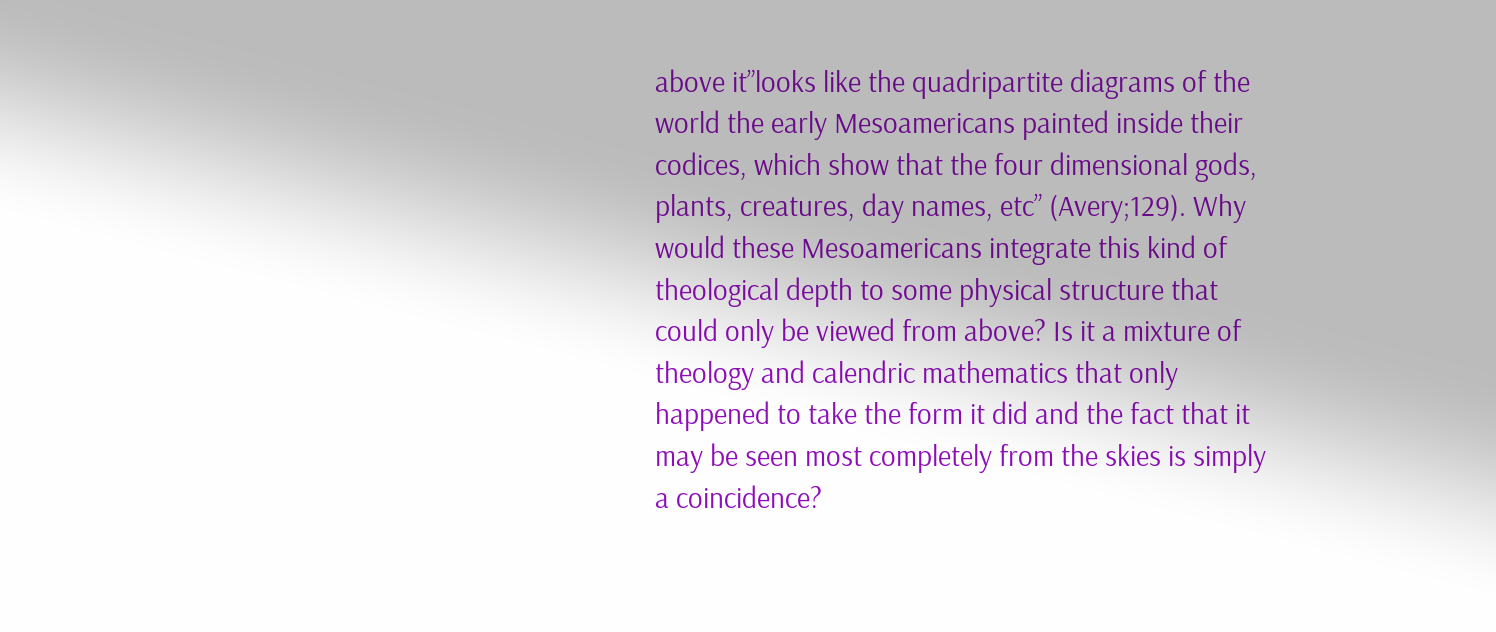above it”looks like the quadripartite diagrams of the world the early Mesoamericans painted inside their codices, which show that the four dimensional gods, plants, creatures, day names, etc” (Avery;129). Why would these Mesoamericans integrate this kind of theological depth to some physical structure that could only be viewed from above? Is it a mixture of theology and calendric mathematics that only happened to take the form it did and the fact that it may be seen most completely from the skies is simply a coincidence?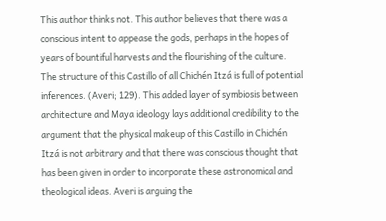This author thinks not. This author believes that there was a conscious intent to appease the gods, perhaps in the hopes of years of bountiful harvests and the flourishing of the culture. The structure of this Castillo of all Chichén Itzá is full of potential inferences. (Averi; 129). This added layer of symbiosis between architecture and Maya ideology lays additional credibility to the argument that the physical makeup of this Castillo in Chichén Itzá is not arbitrary and that there was conscious thought that has been given in order to incorporate these astronomical and theological ideas. Averi is arguing the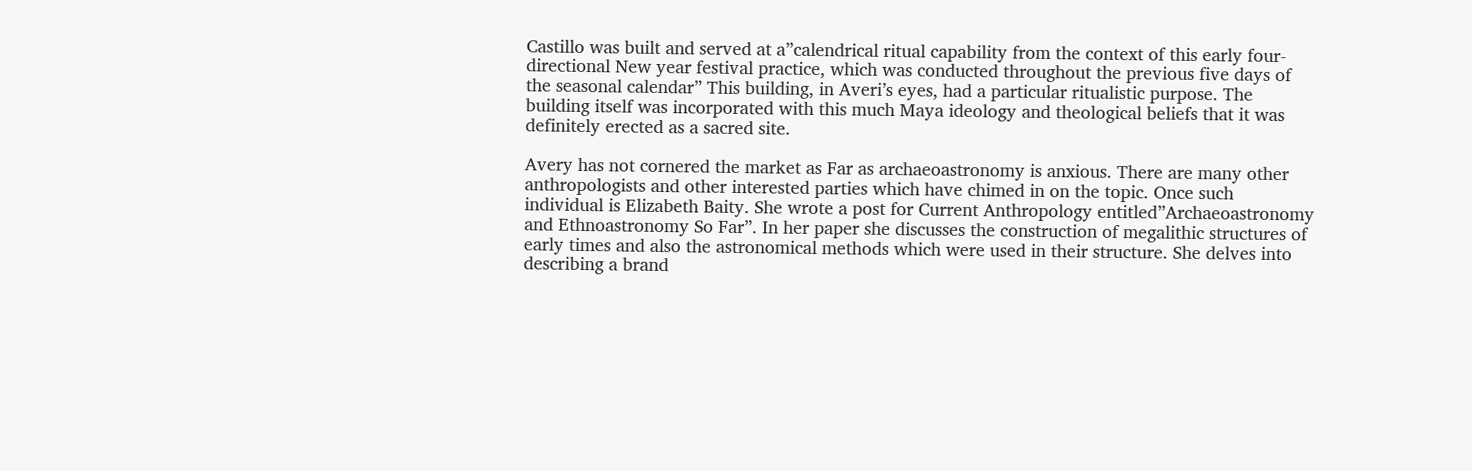Castillo was built and served at a”calendrical ritual capability from the context of this early four-directional New year festival practice, which was conducted throughout the previous five days of the seasonal calendar” This building, in Averi’s eyes, had a particular ritualistic purpose. The building itself was incorporated with this much Maya ideology and theological beliefs that it was definitely erected as a sacred site.

Avery has not cornered the market as Far as archaeoastronomy is anxious. There are many other anthropologists and other interested parties which have chimed in on the topic. Once such individual is Elizabeth Baity. She wrote a post for Current Anthropology entitled”Archaeoastronomy and Ethnoastronomy So Far”. In her paper she discusses the construction of megalithic structures of early times and also the astronomical methods which were used in their structure. She delves into describing a brand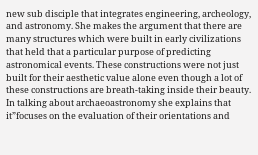new sub disciple that integrates engineering, archeology, and astronomy. She makes the argument that there are many structures which were built in early civilizations that held that a particular purpose of predicting astronomical events. These constructions were not just built for their aesthetic value alone even though a lot of these constructions are breath-taking inside their beauty. In talking about archaeoastronomy she explains that it”focuses on the evaluation of their orientations and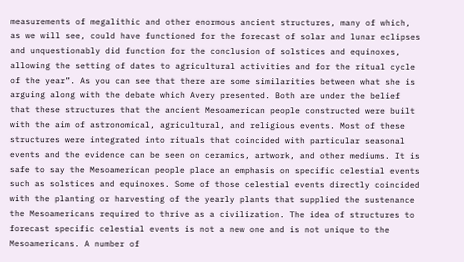measurements of megalithic and other enormous ancient structures, many of which, as we will see, could have functioned for the forecast of solar and lunar eclipses and unquestionably did function for the conclusion of solstices and equinoxes, allowing the setting of dates to agricultural activities and for the ritual cycle of the year”. As you can see that there are some similarities between what she is arguing along with the debate which Avery presented. Both are under the belief that these structures that the ancient Mesoamerican people constructed were built with the aim of astronomical, agricultural, and religious events. Most of these structures were integrated into rituals that coincided with particular seasonal events and the evidence can be seen on ceramics, artwork, and other mediums. It is safe to say the Mesoamerican people place an emphasis on specific celestial events such as solstices and equinoxes. Some of those celestial events directly coincided with the planting or harvesting of the yearly plants that supplied the sustenance the Mesoamericans required to thrive as a civilization. The idea of structures to forecast specific celestial events is not a new one and is not unique to the Mesoamericans. A number of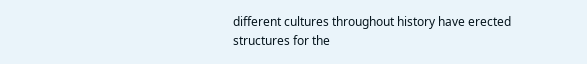different cultures throughout history have erected structures for the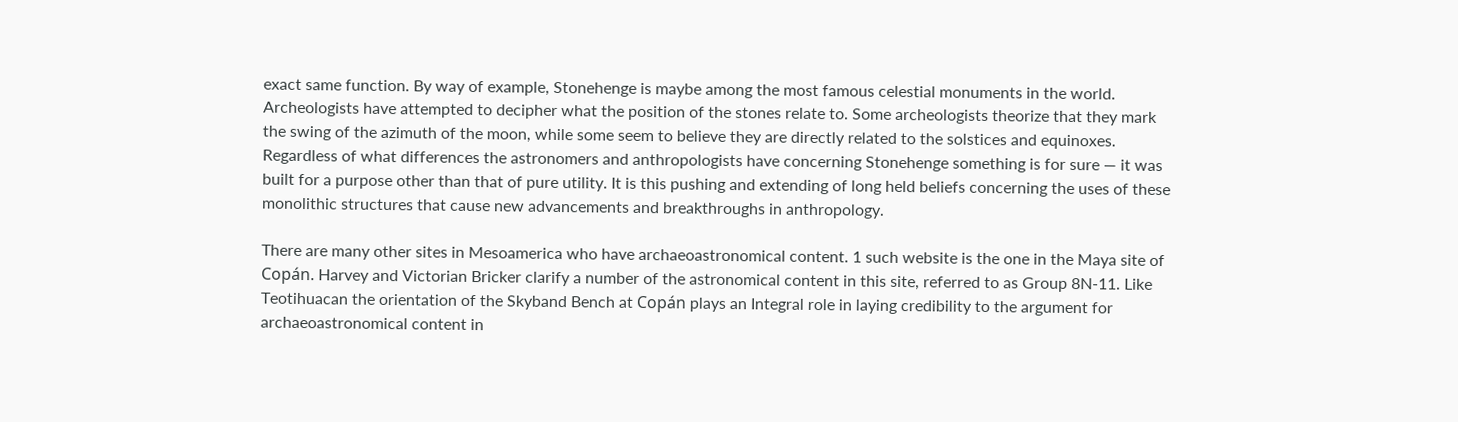exact same function. By way of example, Stonehenge is maybe among the most famous celestial monuments in the world. Archeologists have attempted to decipher what the position of the stones relate to. Some archeologists theorize that they mark the swing of the azimuth of the moon, while some seem to believe they are directly related to the solstices and equinoxes. Regardless of what differences the astronomers and anthropologists have concerning Stonehenge something is for sure — it was built for a purpose other than that of pure utility. It is this pushing and extending of long held beliefs concerning the uses of these monolithic structures that cause new advancements and breakthroughs in anthropology.

There are many other sites in Mesoamerica who have archaeoastronomical content. 1 such website is the one in the Maya site of Copán. Harvey and Victorian Bricker clarify a number of the astronomical content in this site, referred to as Group 8N-11. Like Teotihuacan the orientation of the Skyband Bench at Copán plays an Integral role in laying credibility to the argument for archaeoastronomical content in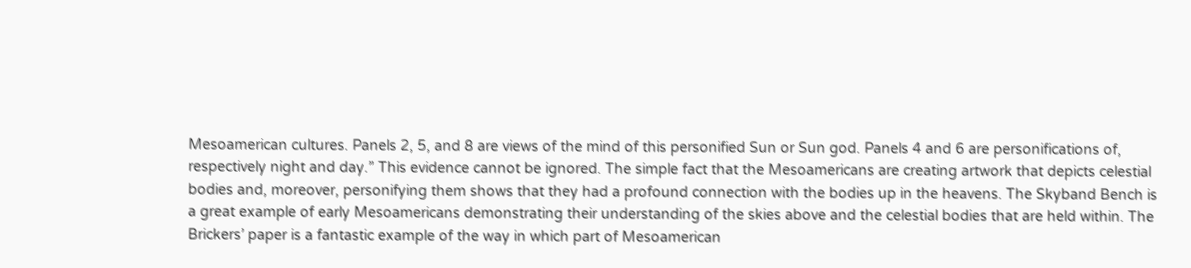Mesoamerican cultures. Panels 2, 5, and 8 are views of the mind of this personified Sun or Sun god. Panels 4 and 6 are personifications of, respectively night and day.” This evidence cannot be ignored. The simple fact that the Mesoamericans are creating artwork that depicts celestial bodies and, moreover, personifying them shows that they had a profound connection with the bodies up in the heavens. The Skyband Bench is a great example of early Mesoamericans demonstrating their understanding of the skies above and the celestial bodies that are held within. The Brickers’ paper is a fantastic example of the way in which part of Mesoamerican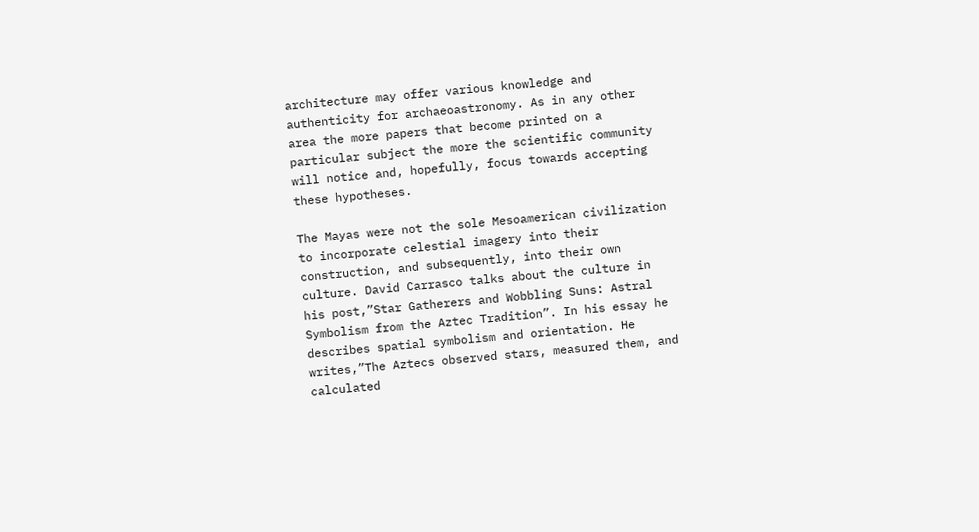architecture may offer various knowledge and authenticity for archaeoastronomy. As in any other area the more papers that become printed on a particular subject the more the scientific community will notice and, hopefully, focus towards accepting these hypotheses.

The Mayas were not the sole Mesoamerican civilization to incorporate celestial imagery into their construction, and subsequently, into their own culture. David Carrasco talks about the culture in his post,”Star Gatherers and Wobbling Suns: Astral Symbolism from the Aztec Tradition”. In his essay he describes spatial symbolism and orientation. He writes,”The Aztecs observed stars, measured them, and calculated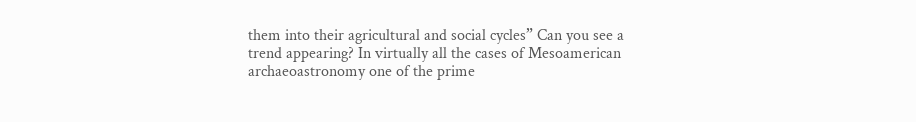them into their agricultural and social cycles” Can you see a trend appearing? In virtually all the cases of Mesoamerican archaeoastronomy one of the prime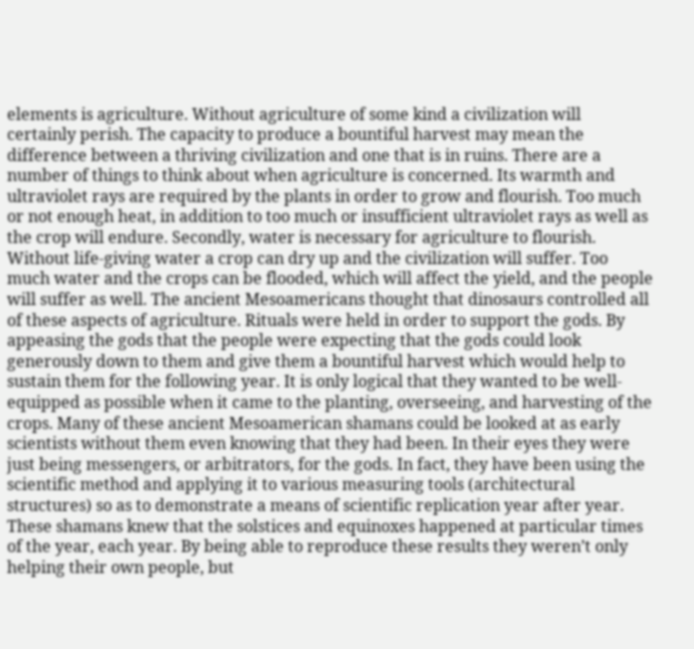elements is agriculture. Without agriculture of some kind a civilization will certainly perish. The capacity to produce a bountiful harvest may mean the difference between a thriving civilization and one that is in ruins. There are a number of things to think about when agriculture is concerned. Its warmth and ultraviolet rays are required by the plants in order to grow and flourish. Too much or not enough heat, in addition to too much or insufficient ultraviolet rays as well as the crop will endure. Secondly, water is necessary for agriculture to flourish. Without life-giving water a crop can dry up and the civilization will suffer. Too much water and the crops can be flooded, which will affect the yield, and the people will suffer as well. The ancient Mesoamericans thought that dinosaurs controlled all of these aspects of agriculture. Rituals were held in order to support the gods. By appeasing the gods that the people were expecting that the gods could look generously down to them and give them a bountiful harvest which would help to sustain them for the following year. It is only logical that they wanted to be well-equipped as possible when it came to the planting, overseeing, and harvesting of the crops. Many of these ancient Mesoamerican shamans could be looked at as early scientists without them even knowing that they had been. In their eyes they were just being messengers, or arbitrators, for the gods. In fact, they have been using the scientific method and applying it to various measuring tools (architectural structures) so as to demonstrate a means of scientific replication year after year. These shamans knew that the solstices and equinoxes happened at particular times of the year, each year. By being able to reproduce these results they weren’t only helping their own people, but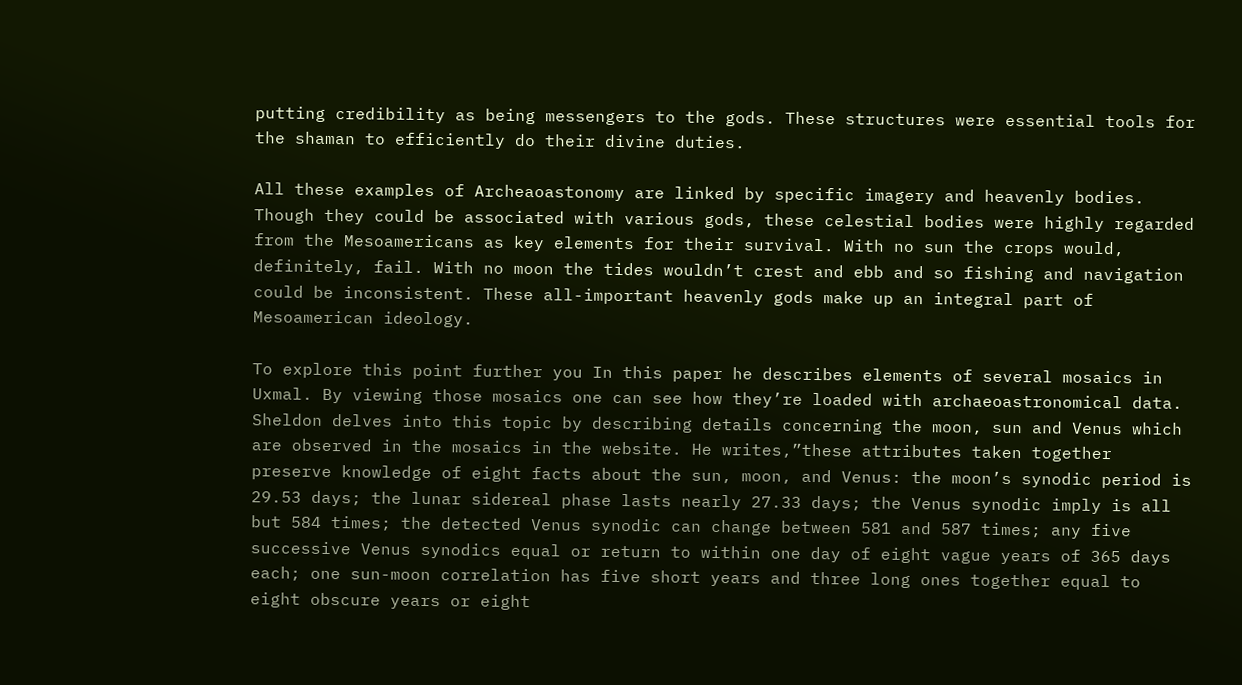putting credibility as being messengers to the gods. These structures were essential tools for the shaman to efficiently do their divine duties.

All these examples of Archeaoastonomy are linked by specific imagery and heavenly bodies. Though they could be associated with various gods, these celestial bodies were highly regarded from the Mesoamericans as key elements for their survival. With no sun the crops would, definitely, fail. With no moon the tides wouldn’t crest and ebb and so fishing and navigation could be inconsistent. These all-important heavenly gods make up an integral part of Mesoamerican ideology.

To explore this point further you In this paper he describes elements of several mosaics in Uxmal. By viewing those mosaics one can see how they’re loaded with archaeoastronomical data. Sheldon delves into this topic by describing details concerning the moon, sun and Venus which are observed in the mosaics in the website. He writes,”these attributes taken together preserve knowledge of eight facts about the sun, moon, and Venus: the moon’s synodic period is 29.53 days; the lunar sidereal phase lasts nearly 27.33 days; the Venus synodic imply is all but 584 times; the detected Venus synodic can change between 581 and 587 times; any five successive Venus synodics equal or return to within one day of eight vague years of 365 days each; one sun-moon correlation has five short years and three long ones together equal to eight obscure years or eight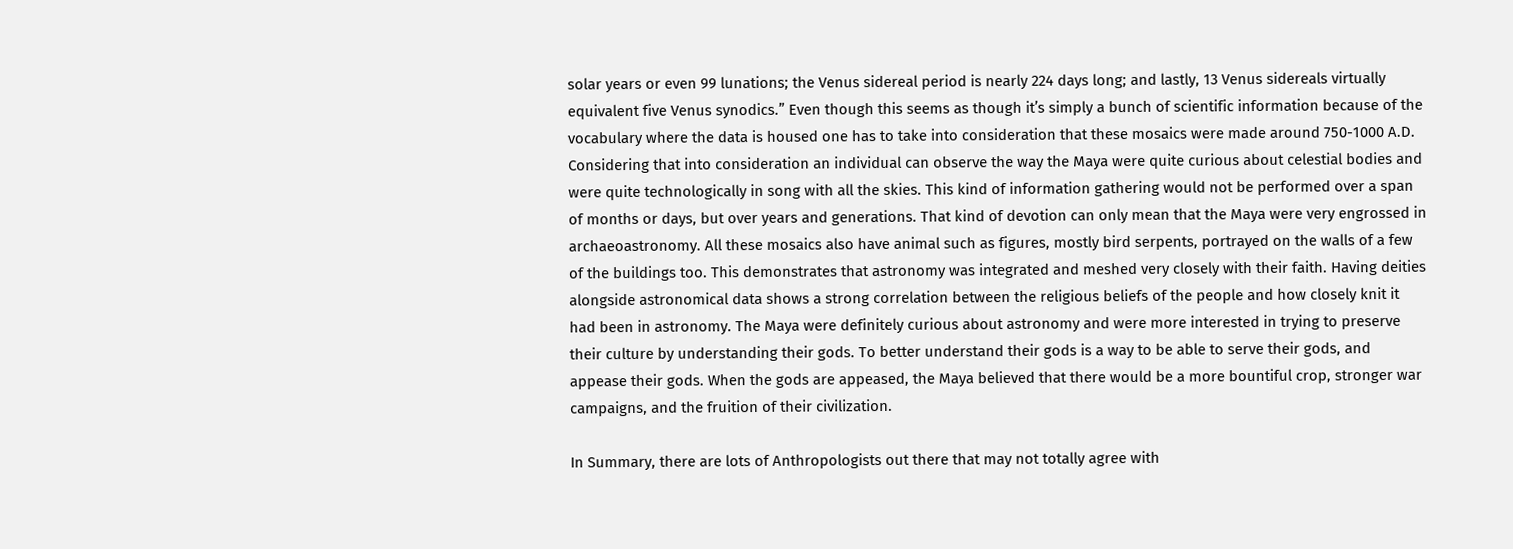solar years or even 99 lunations; the Venus sidereal period is nearly 224 days long; and lastly, 13 Venus sidereals virtually equivalent five Venus synodics.” Even though this seems as though it’s simply a bunch of scientific information because of the vocabulary where the data is housed one has to take into consideration that these mosaics were made around 750-1000 A.D. Considering that into consideration an individual can observe the way the Maya were quite curious about celestial bodies and were quite technologically in song with all the skies. This kind of information gathering would not be performed over a span of months or days, but over years and generations. That kind of devotion can only mean that the Maya were very engrossed in archaeoastronomy. All these mosaics also have animal such as figures, mostly bird serpents, portrayed on the walls of a few of the buildings too. This demonstrates that astronomy was integrated and meshed very closely with their faith. Having deities alongside astronomical data shows a strong correlation between the religious beliefs of the people and how closely knit it had been in astronomy. The Maya were definitely curious about astronomy and were more interested in trying to preserve their culture by understanding their gods. To better understand their gods is a way to be able to serve their gods, and appease their gods. When the gods are appeased, the Maya believed that there would be a more bountiful crop, stronger war campaigns, and the fruition of their civilization.

In Summary, there are lots of Anthropologists out there that may not totally agree with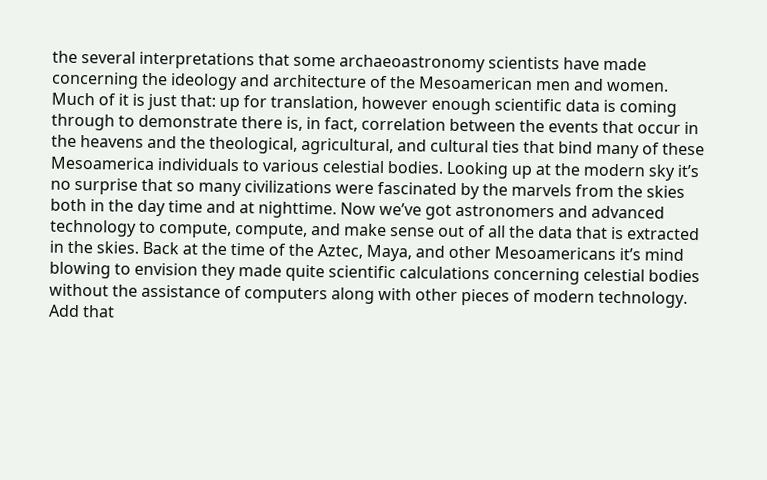the several interpretations that some archaeoastronomy scientists have made concerning the ideology and architecture of the Mesoamerican men and women. Much of it is just that: up for translation, however enough scientific data is coming through to demonstrate there is, in fact, correlation between the events that occur in the heavens and the theological, agricultural, and cultural ties that bind many of these Mesoamerica individuals to various celestial bodies. Looking up at the modern sky it’s no surprise that so many civilizations were fascinated by the marvels from the skies both in the day time and at nighttime. Now we’ve got astronomers and advanced technology to compute, compute, and make sense out of all the data that is extracted in the skies. Back at the time of the Aztec, Maya, and other Mesoamericans it’s mind blowing to envision they made quite scientific calculations concerning celestial bodies without the assistance of computers along with other pieces of modern technology. Add that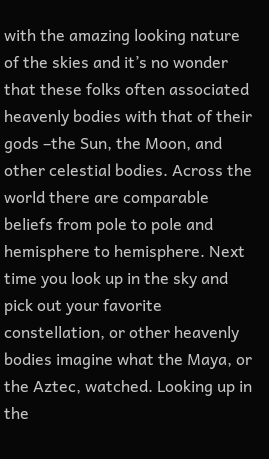with the amazing looking nature of the skies and it’s no wonder that these folks often associated heavenly bodies with that of their gods –the Sun, the Moon, and other celestial bodies. Across the world there are comparable beliefs from pole to pole and hemisphere to hemisphere. Next time you look up in the sky and pick out your favorite constellation, or other heavenly bodies imagine what the Maya, or the Aztec, watched. Looking up in the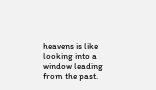heavens is like looking into a window leading from the past.